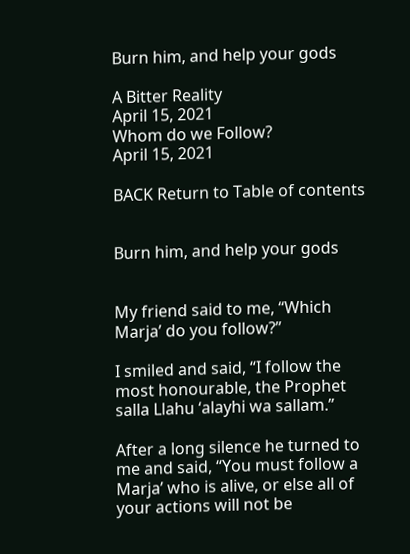Burn him, and help your gods

A Bitter Reality
April 15, 2021
Whom do we Follow?
April 15, 2021

BACK Return to Table of contents


Burn him, and help your gods


My friend said to me, “Which Marja’ do you follow?”

I smiled and said, “I follow the most honourable, the Prophet salla Llahu ‘alayhi wa sallam.”

After a long silence he turned to me and said, “You must follow a Marja’ who is alive, or else all of your actions will not be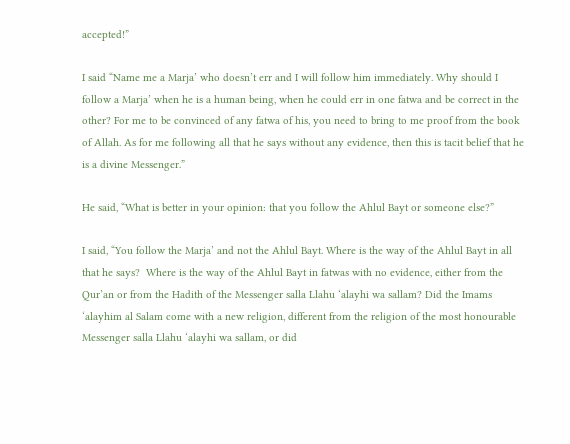accepted!”

I said “Name me a Marja’ who doesn’t err and I will follow him immediately. Why should I follow a Marja’ when he is a human being, when he could err in one fatwa and be correct in the other? For me to be convinced of any fatwa of his, you need to bring to me proof from the book of Allah. As for me following all that he says without any evidence, then this is tacit belief that he is a divine Messenger.”

He said, “What is better in your opinion: that you follow the Ahlul Bayt or someone else?”

I said, “You follow the Marja’ and not the Ahlul Bayt. Where is the way of the Ahlul Bayt in all that he says?  Where is the way of the Ahlul Bayt in fatwas with no evidence, either from the Qur’an or from the Hadith of the Messenger salla Llahu ‘alayhi wa sallam? Did the Imams ‘alayhim al Salam come with a new religion, different from the religion of the most honourable Messenger salla Llahu ‘alayhi wa sallam, or did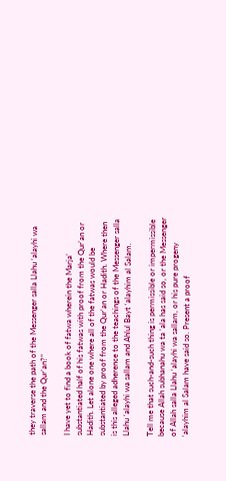they traverse the path of the Messenger salla Llahu ‘alayhi wa sallam and the Qur’an?”

I have yet to find a book of fatwa wherein the Marja’ substantiated half of his fatwas with proof from the Qur’an or Hadith. Let alone one where all of the fatwas would be substantiated by proof from the Qur’an or Hadith. Where then is this alleged adherence to the teachings of the Messenger salla Llahu ‘alayhi wa sallam and Ahlul Bayt ‘alayhim al Salam.

Tell me that such-and-such thing is permissible or impermissible because Allah subhanahu wa ta ‘ala has said so, or the Messenger of Allah salla Llahu ‘alayhi wa sallam, or his pure progeny ‘alayhim al Salam have said so. Present a proof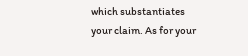which substantiates your claim. As for your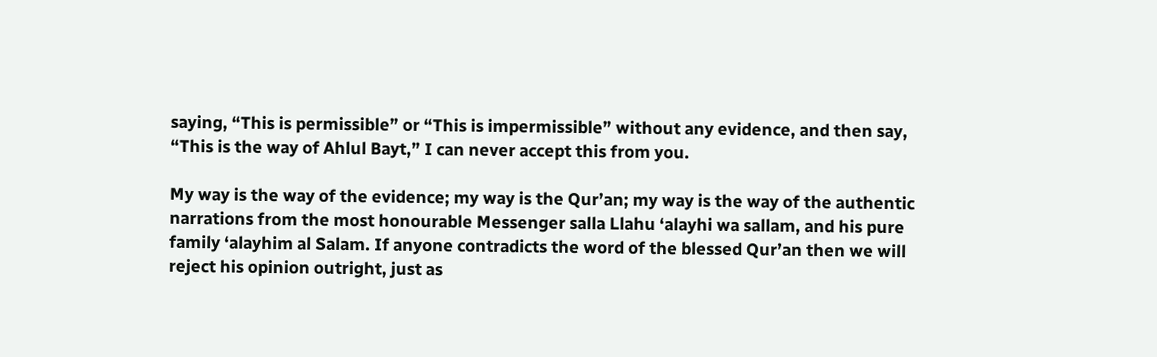saying, “This is permissible” or “This is impermissible” without any evidence, and then say, “This is the way of Ahlul Bayt,” I can never accept this from you.

My way is the way of the evidence; my way is the Qur’an; my way is the way of the authentic narrations from the most honourable Messenger salla Llahu ‘alayhi wa sallam, and his pure family ‘alayhim al Salam. If anyone contradicts the word of the blessed Qur’an then we will reject his opinion outright, just as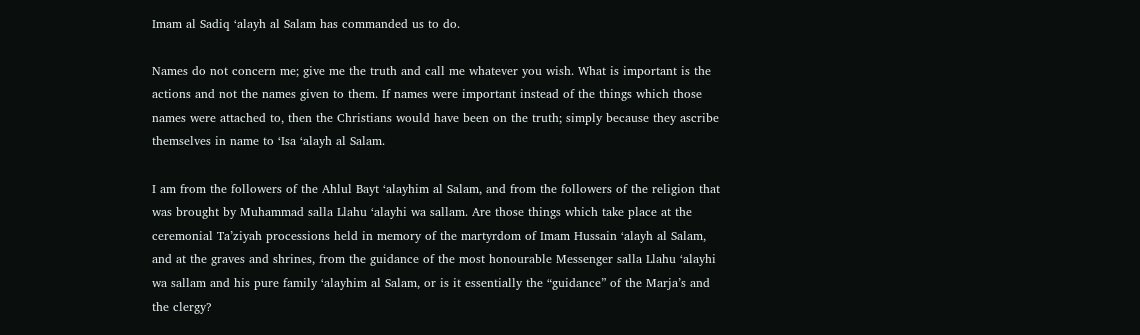Imam al Sadiq ‘alayh al Salam has commanded us to do.

Names do not concern me; give me the truth and call me whatever you wish. What is important is the actions and not the names given to them. If names were important instead of the things which those names were attached to, then the Christians would have been on the truth; simply because they ascribe themselves in name to ‘Isa ‘alayh al Salam.

I am from the followers of the Ahlul Bayt ‘alayhim al Salam, and from the followers of the religion that was brought by Muhammad salla Llahu ‘alayhi wa sallam. Are those things which take place at the ceremonial Ta’ziyah processions held in memory of the martyrdom of Imam Hussain ‘alayh al Salam, and at the graves and shrines, from the guidance of the most honourable Messenger salla Llahu ‘alayhi wa sallam and his pure family ‘alayhim al Salam, or is it essentially the “guidance” of the Marja’s and the clergy?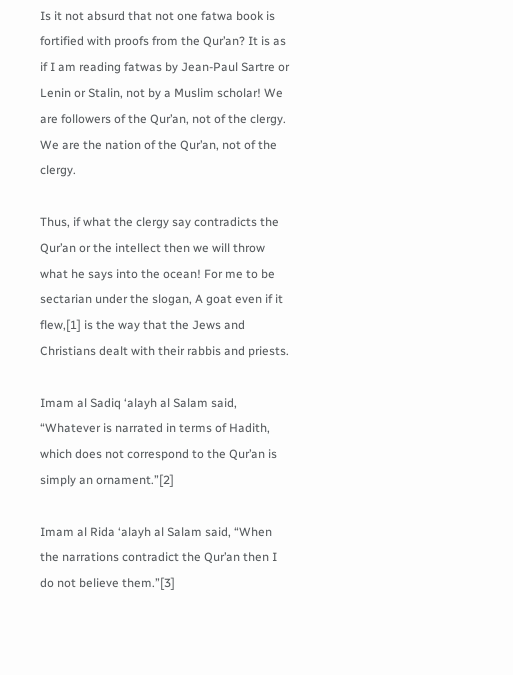Is it not absurd that not one fatwa book is fortified with proofs from the Qur’an? It is as if I am reading fatwas by Jean-Paul Sartre or Lenin or Stalin, not by a Muslim scholar! We are followers of the Qur’an, not of the clergy. We are the nation of the Qur’an, not of the clergy.

Thus, if what the clergy say contradicts the Qur’an or the intellect then we will throw what he says into the ocean! For me to be sectarian under the slogan, A goat even if it flew,[1] is the way that the Jews and Christians dealt with their rabbis and priests.

Imam al Sadiq ‘alayh al Salam said, “Whatever is narrated in terms of Hadith, which does not correspond to the Qur’an is simply an ornament.”[2]

Imam al Rida ‘alayh al Salam said, “When the narrations contradict the Qur’an then I do not believe them.”[3]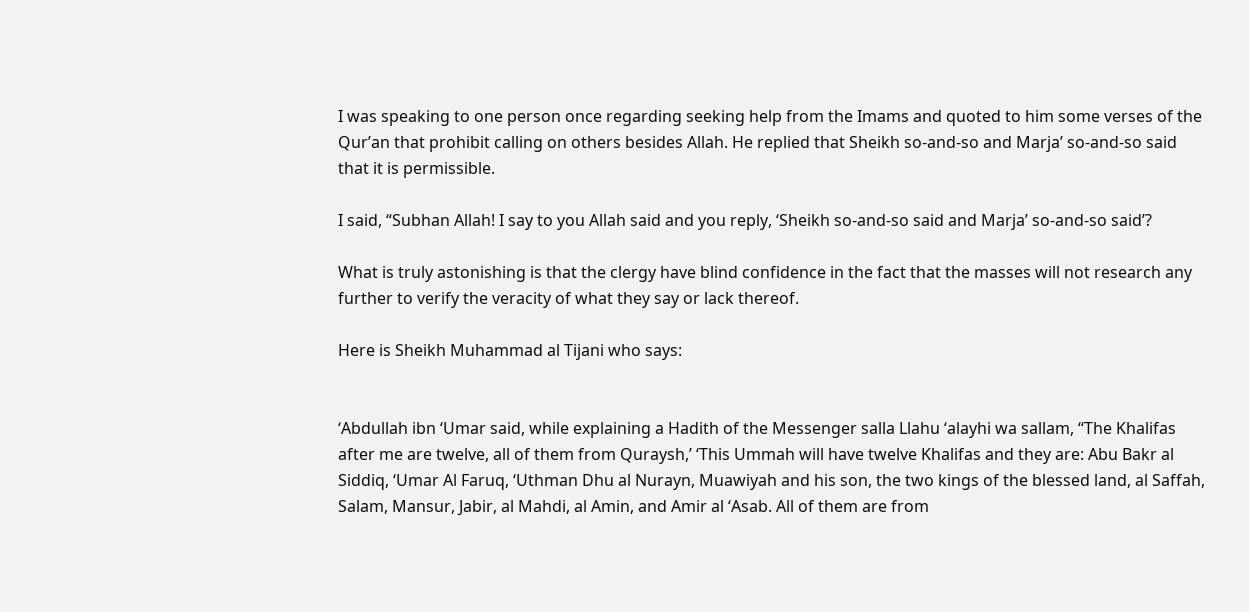I was speaking to one person once regarding seeking help from the Imams and quoted to him some verses of the Qur’an that prohibit calling on others besides Allah. He replied that Sheikh so-and-so and Marja’ so-and-so said that it is permissible.

I said, “Subhan Allah! I say to you Allah said and you reply, ‘Sheikh so-and-so said and Marja’ so-and-so said’?

What is truly astonishing is that the clergy have blind confidence in the fact that the masses will not research any further to verify the veracity of what they say or lack thereof.

Here is Sheikh Muhammad al Tijani who says:


‘Abdullah ibn ‘Umar said, while explaining a Hadith of the Messenger salla Llahu ‘alayhi wa sallam, “The Khalifas after me are twelve, all of them from Quraysh,’ ‘This Ummah will have twelve Khalifas and they are: Abu Bakr al Siddiq, ‘Umar Al Faruq, ‘Uthman Dhu al Nurayn, Muawiyah and his son, the two kings of the blessed land, al Saffah, Salam, Mansur, Jabir, al Mahdi, al Amin, and Amir al ‘Asab. All of them are from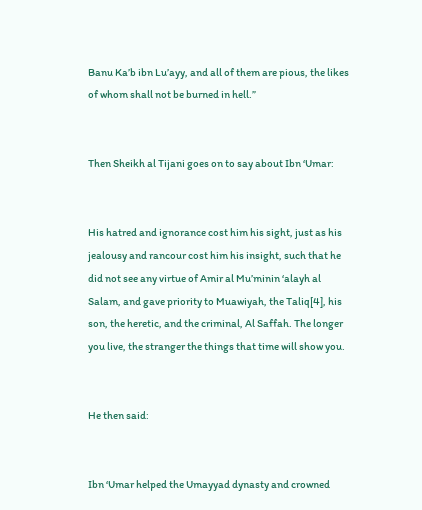Banu Ka’b ibn Lu’ayy, and all of them are pious, the likes of whom shall not be burned in hell.”


Then Sheikh al Tijani goes on to say about Ibn ‘Umar:


His hatred and ignorance cost him his sight, just as his jealousy and rancour cost him his insight, such that he did not see any virtue of Amir al Mu’minin ‘alayh al Salam, and gave priority to Muawiyah, the Taliq[4], his son, the heretic, and the criminal, Al Saffah. The longer you live, the stranger the things that time will show you.


He then said:


Ibn ‘Umar helped the Umayyad dynasty and crowned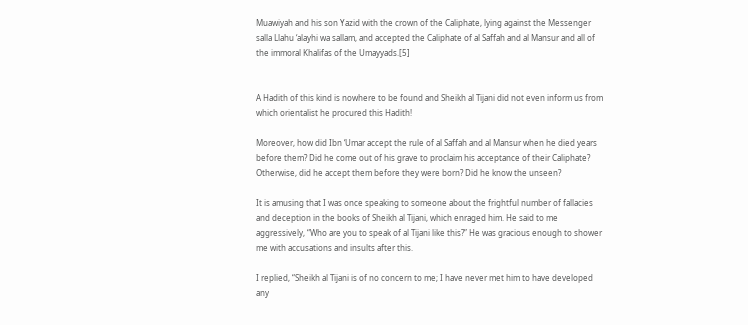Muawiyah and his son Yazid with the crown of the Caliphate, lying against the Messenger salla Llahu ‘alayhi wa sallam, and accepted the Caliphate of al Saffah and al Mansur and all of the immoral Khalifas of the Umayyads.[5]


A Hadith of this kind is nowhere to be found and Sheikh al Tijani did not even inform us from which orientalist he procured this Hadith!

Moreover, how did Ibn ‘Umar accept the rule of al Saffah and al Mansur when he died years before them? Did he come out of his grave to proclaim his acceptance of their Caliphate? Otherwise, did he accept them before they were born? Did he know the unseen?

It is amusing that I was once speaking to someone about the frightful number of fallacies and deception in the books of Sheikh al Tijani, which enraged him. He said to me aggressively, “Who are you to speak of al Tijani like this?” He was gracious enough to shower me with accusations and insults after this.

I replied, “Sheikh al Tijani is of no concern to me; I have never met him to have developed any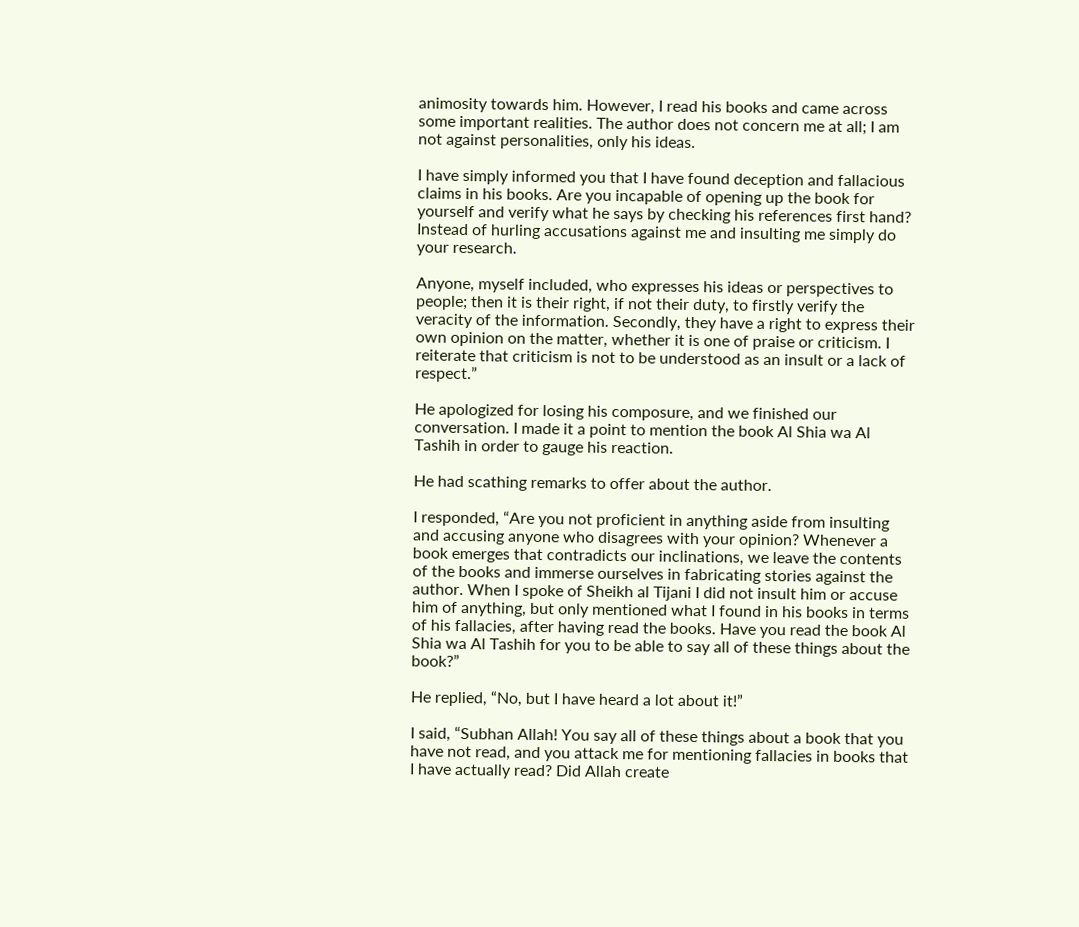animosity towards him. However, I read his books and came across some important realities. The author does not concern me at all; I am not against personalities, only his ideas.

I have simply informed you that I have found deception and fallacious claims in his books. Are you incapable of opening up the book for yourself and verify what he says by checking his references first hand? Instead of hurling accusations against me and insulting me simply do your research.

Anyone, myself included, who expresses his ideas or perspectives to people; then it is their right, if not their duty, to firstly verify the veracity of the information. Secondly, they have a right to express their own opinion on the matter, whether it is one of praise or criticism. I reiterate that criticism is not to be understood as an insult or a lack of respect.”

He apologized for losing his composure, and we finished our conversation. I made it a point to mention the book Al Shia wa Al Tashih in order to gauge his reaction.

He had scathing remarks to offer about the author.

I responded, “Are you not proficient in anything aside from insulting and accusing anyone who disagrees with your opinion? Whenever a book emerges that contradicts our inclinations, we leave the contents of the books and immerse ourselves in fabricating stories against the author. When I spoke of Sheikh al Tijani I did not insult him or accuse him of anything, but only mentioned what I found in his books in terms of his fallacies, after having read the books. Have you read the book Al Shia wa Al Tashih for you to be able to say all of these things about the book?”

He replied, “No, but I have heard a lot about it!”

I said, “Subhan Allah! You say all of these things about a book that you have not read, and you attack me for mentioning fallacies in books that I have actually read? Did Allah create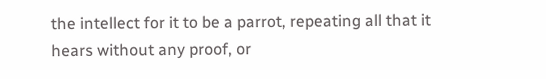the intellect for it to be a parrot, repeating all that it hears without any proof, or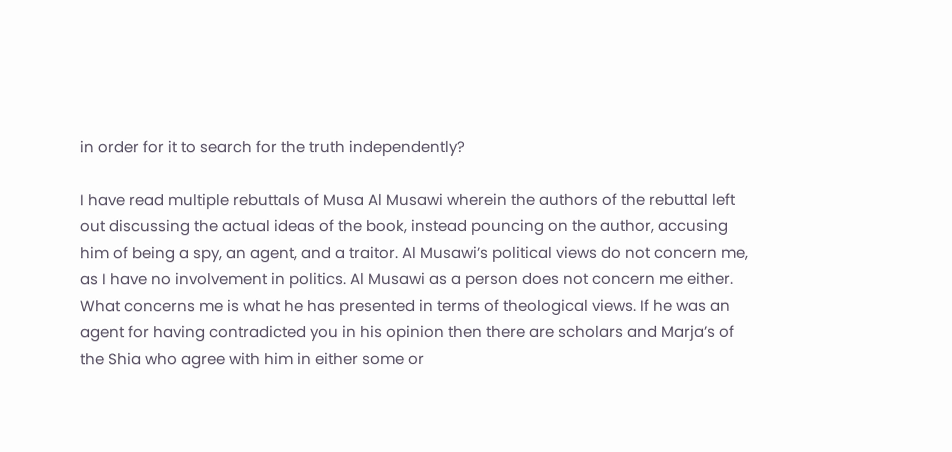in order for it to search for the truth independently?

I have read multiple rebuttals of Musa Al Musawi wherein the authors of the rebuttal left out discussing the actual ideas of the book, instead pouncing on the author, accusing him of being a spy, an agent, and a traitor. Al Musawi’s political views do not concern me, as I have no involvement in politics. Al Musawi as a person does not concern me either. What concerns me is what he has presented in terms of theological views. If he was an agent for having contradicted you in his opinion then there are scholars and Marja’s of the Shia who agree with him in either some or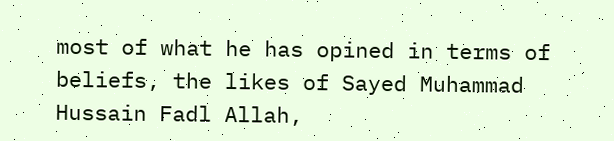most of what he has opined in terms of beliefs, the likes of Sayed Muhammad Hussain Fadl Allah,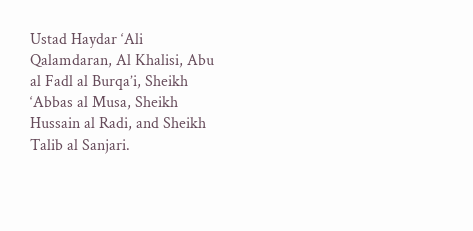Ustad Haydar ‘Ali Qalamdaran, Al Khalisi, Abu al Fadl al Burqa’i, Sheikh ‘Abbas al Musa, Sheikh Hussain al Radi, and Sheikh Talib al Sanjari.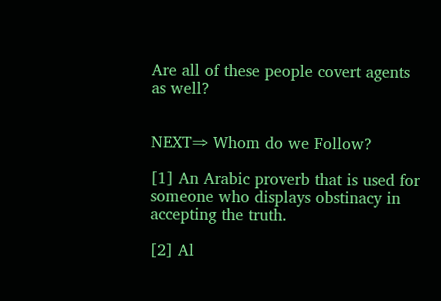Are all of these people covert agents as well?


NEXT⇒ Whom do we Follow?

[1] An Arabic proverb that is used for someone who displays obstinacy in accepting the truth.

[2] Al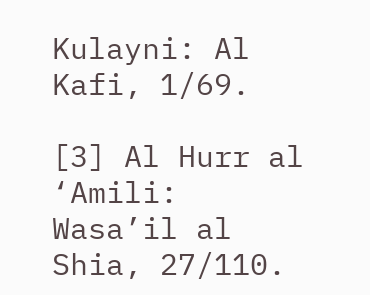Kulayni: Al Kafi, 1/69.

[3] Al Hurr al ‘Amili: Wasa’il al Shia, 27/110.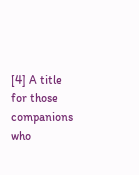[4] A title for those companions who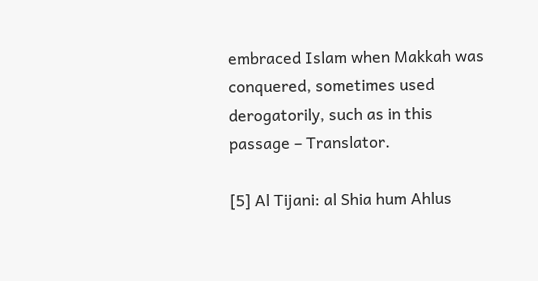embraced Islam when Makkah was conquered, sometimes used derogatorily, such as in this passage – Translator.

[5] Al Tijani: al Shia hum Ahlus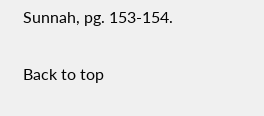Sunnah, pg. 153-154.

Back to top